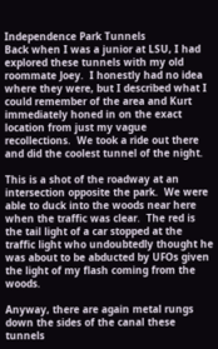Independence Park Tunnels
Back when I was a junior at LSU, I had explored these tunnels with my old roommate Joey.  I honestly had no idea where they were, but I described what I could remember of the area and Kurt immediately honed in on the exact location from just my vague recollections.  We took a ride out there and did the coolest tunnel of the night.

This is a shot of the roadway at an intersection opposite the park.  We were able to duck into the woods near here when the traffic was clear.  The red is the tail light of a car stopped at the traffic light who undoubtedly thought he was about to be abducted by UFOs given the light of my flash coming from the woods.

Anyway, there are again metal rungs down the sides of the canal these tunnels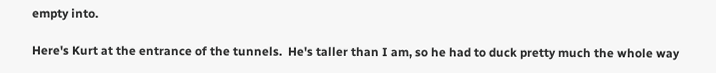empty into.

Here's Kurt at the entrance of the tunnels.  He's taller than I am, so he had to duck pretty much the whole way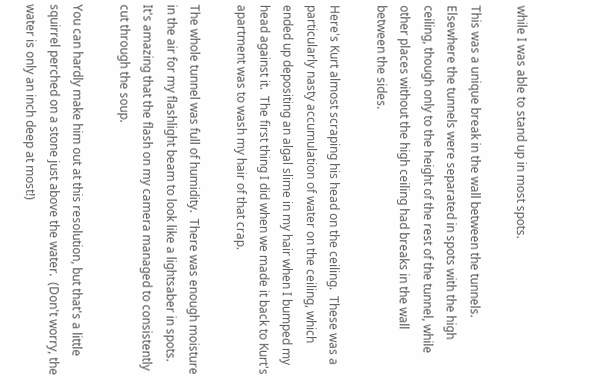while I was able to stand up in most spots.

This was a unique break in the wall between the tunnels.  Elsewhere the tunnels were separated in spots with the high ceiling, though only to the height of the rest of the tunnel, while other places without the high ceiling had breaks in the wall between the sides.

Here's Kurt almost scraping his head on the ceiling.  These was a particularly nasty accumulation of water on the ceiling, which ended up depositing an algal slime in my hair when I bumped my head against it.  The first thing I did when we made it back to Kurt's apartment was to wash my hair of that crap.

The whole tunnel was full of humidity.  There was enough moisture in the air for my flashlight beam to look like a lightsaber in spots.  It's amazing that the flash on my camera managed to consistently cut through the soup.

You can hardly make him out at this resolution, but that's a little squirrel perched on a stone just above the water.  (Don't worry, the water is only an inch deep at most!)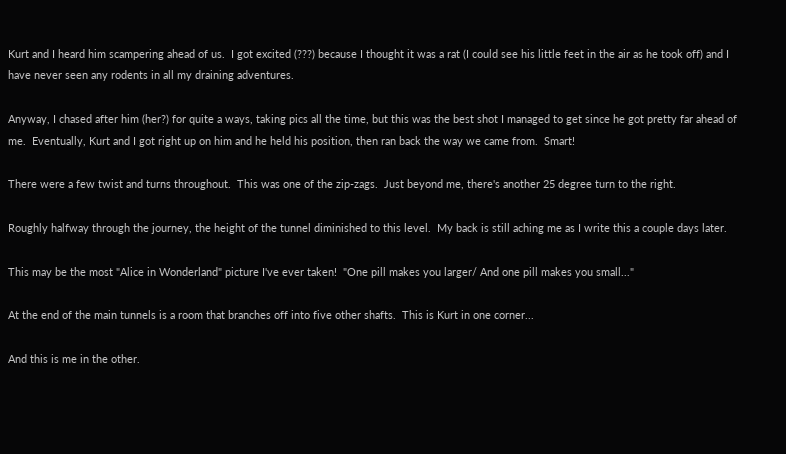Kurt and I heard him scampering ahead of us.  I got excited (???) because I thought it was a rat (I could see his little feet in the air as he took off) and I have never seen any rodents in all my draining adventures.

Anyway, I chased after him (her?) for quite a ways, taking pics all the time, but this was the best shot I managed to get since he got pretty far ahead of me.  Eventually, Kurt and I got right up on him and he held his position, then ran back the way we came from.  Smart!

There were a few twist and turns throughout.  This was one of the zip-zags.  Just beyond me, there's another 25 degree turn to the right.

Roughly halfway through the journey, the height of the tunnel diminished to this level.  My back is still aching me as I write this a couple days later.

This may be the most "Alice in Wonderland" picture I've ever taken!  "One pill makes you larger/ And one pill makes you small..."

At the end of the main tunnels is a room that branches off into five other shafts.  This is Kurt in one corner...

And this is me in the other.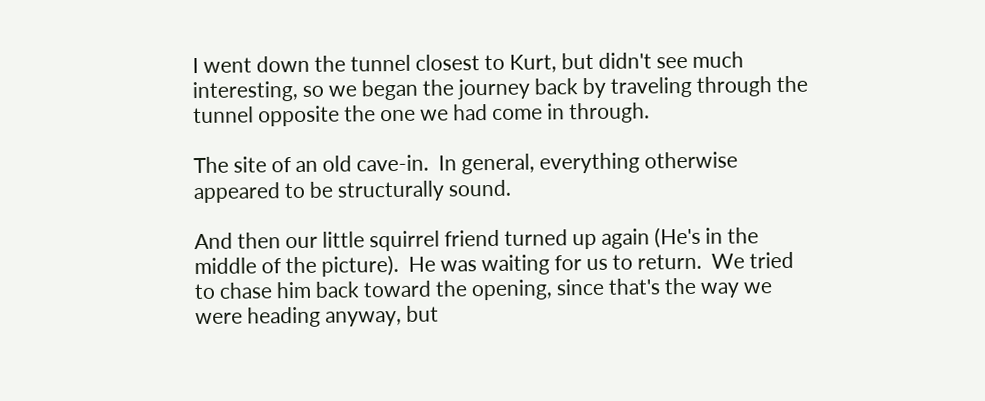I went down the tunnel closest to Kurt, but didn't see much interesting, so we began the journey back by traveling through the tunnel opposite the one we had come in through.

The site of an old cave-in.  In general, everything otherwise appeared to be structurally sound.

And then our little squirrel friend turned up again (He's in the middle of the picture).  He was waiting for us to return.  We tried to chase him back toward the opening, since that's the way we were heading anyway, but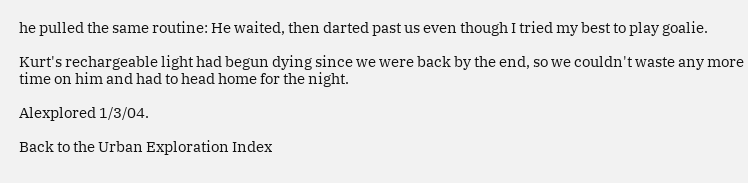he pulled the same routine: He waited, then darted past us even though I tried my best to play goalie.

Kurt's rechargeable light had begun dying since we were back by the end, so we couldn't waste any more time on him and had to head home for the night.

Alexplored 1/3/04.

Back to the Urban Exploration Index